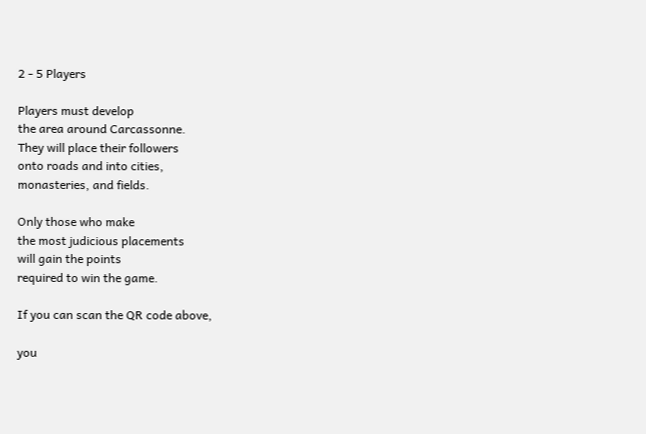2 - 5 Players

Players must develop
the area around Carcassonne.
They will place their followers
onto roads and into cities,
monasteries, and fields.

Only those who make
the most judicious placements
will gain the points
required to win the game.

If you can scan the QR code above,

you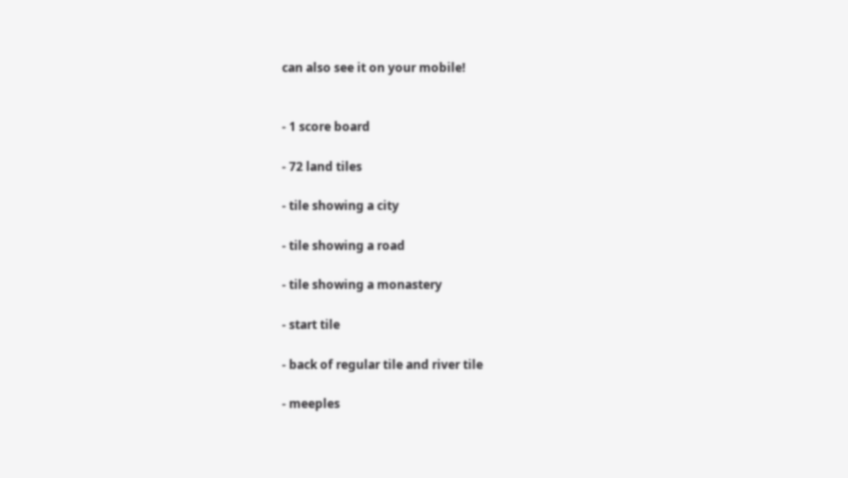can also see it on your mobile!


- 1 score board

- 72 land tiles

- tile showing a city

- tile showing a road

- tile showing a monastery

- start tile

- back of regular tile and river tile

- meeples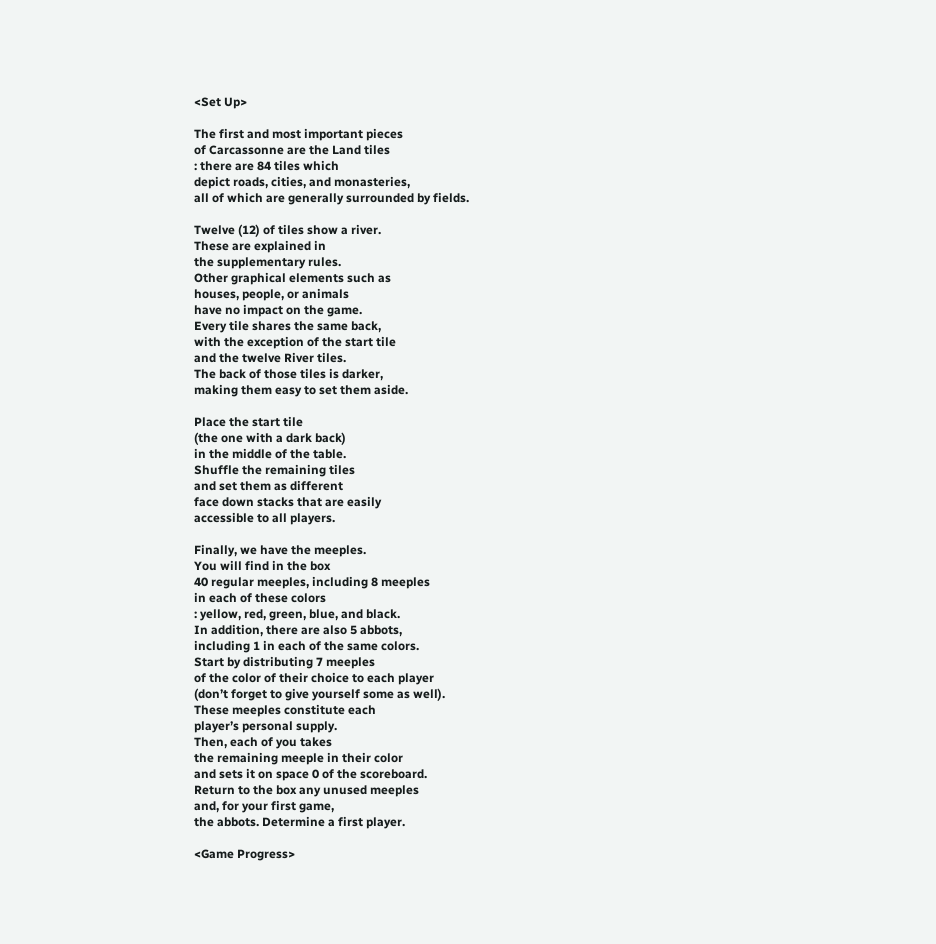<Set Up>

The first and most important pieces
of Carcassonne are the Land tiles
: there are 84 tiles which
depict roads, cities, and monasteries,
all of which are generally surrounded by fields.

Twelve (12) of tiles show a river.
These are explained in
the supplementary rules.
Other graphical elements such as
houses, people, or animals
have no impact on the game.
Every tile shares the same back,
with the exception of the start tile
and the twelve River tiles.
The back of those tiles is darker,
making them easy to set them aside.

Place the start tile
(the one with a dark back)
in the middle of the table.
Shuffle the remaining tiles
and set them as different
face down stacks that are easily
accessible to all players.

Finally, we have the meeples.
You will find in the box
40 regular meeples, including 8 meeples
in each of these colors
: yellow, red, green, blue, and black.
In addition, there are also 5 abbots,
including 1 in each of the same colors.
Start by distributing 7 meeples
of the color of their choice to each player
(don’t forget to give yourself some as well).
These meeples constitute each
player’s personal supply.
Then, each of you takes
the remaining meeple in their color
and sets it on space 0 of the scoreboard.
Return to the box any unused meeples
and, for your first game,
the abbots. Determine a first player.

<Game Progress>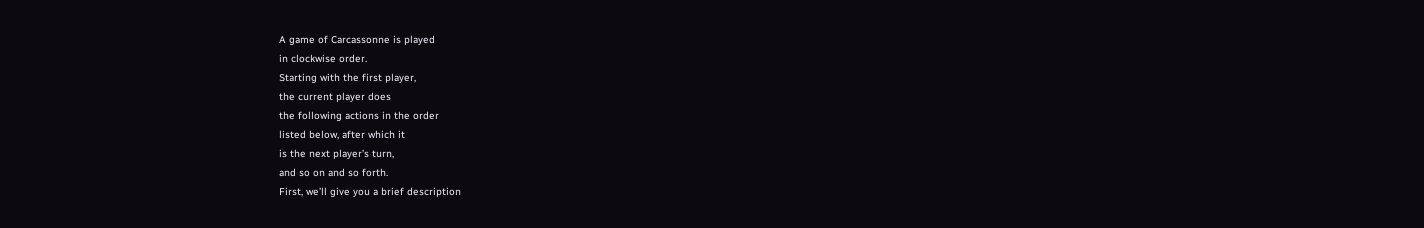A game of Carcassonne is played
in clockwise order.
Starting with the first player,
the current player does
the following actions in the order
listed below, after which it
is the next player’s turn,
and so on and so forth.
First, we’ll give you a brief description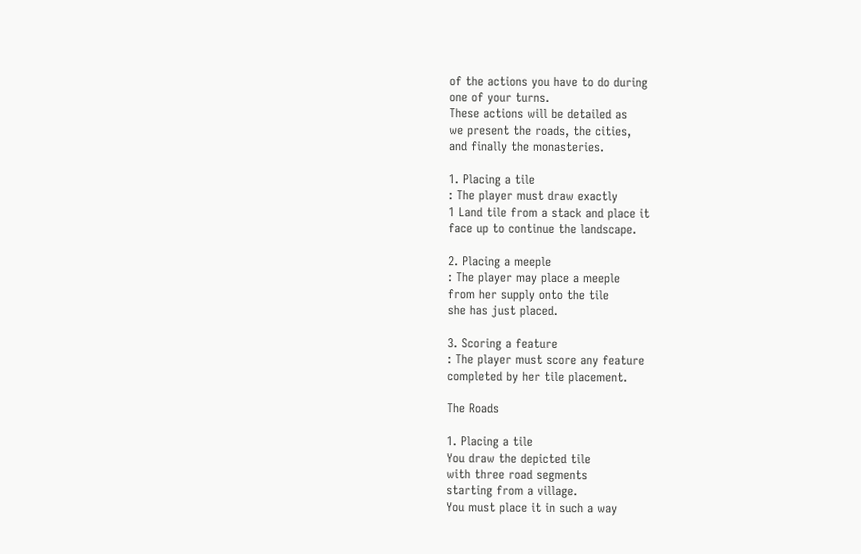of the actions you have to do during
one of your turns.
These actions will be detailed as
we present the roads, the cities,
and finally the monasteries.

1. Placing a tile
: The player must draw exactly
1 Land tile from a stack and place it
face up to continue the landscape.

2. Placing a meeple
: The player may place a meeple
from her supply onto the tile
she has just placed.

3. Scoring a feature
: The player must score any feature
completed by her tile placement.

The Roads

1. Placing a tile
You draw the depicted tile
with three road segments
starting from a village.
You must place it in such a way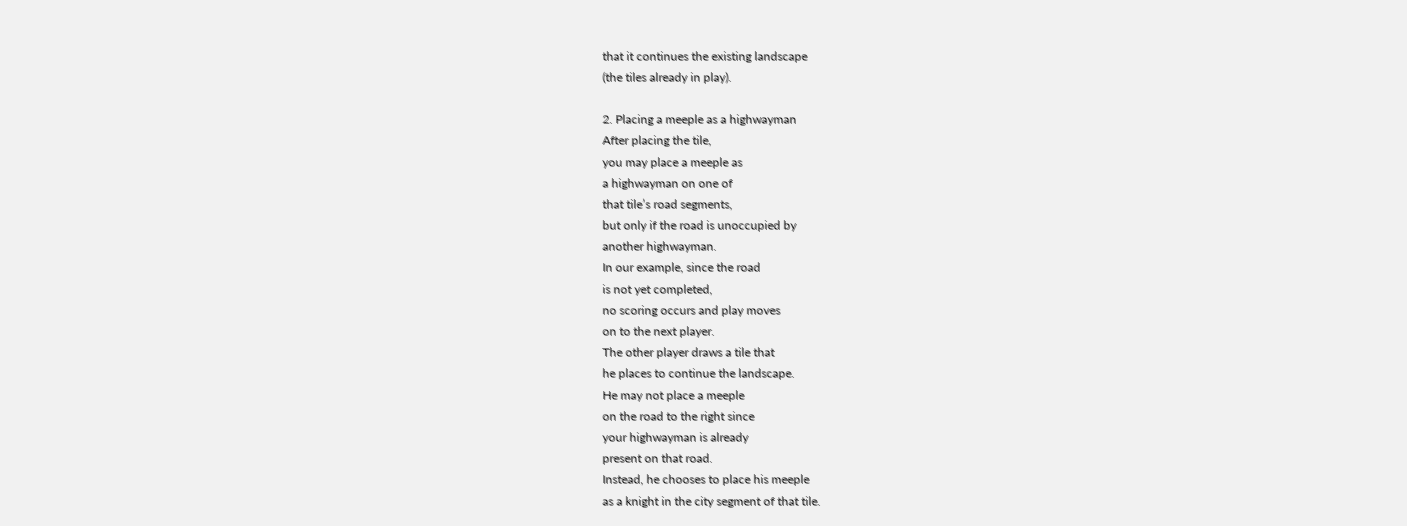that it continues the existing landscape
(the tiles already in play).

2. Placing a meeple as a highwayman
After placing the tile,
you may place a meeple as
a highwayman on one of
that tile’s road segments,
but only if the road is unoccupied by
another highwayman.
In our example, since the road
is not yet completed,
no scoring occurs and play moves
on to the next player.
The other player draws a tile that
he places to continue the landscape.
He may not place a meeple
on the road to the right since
your highwayman is already
present on that road.
Instead, he chooses to place his meeple
as a knight in the city segment of that tile.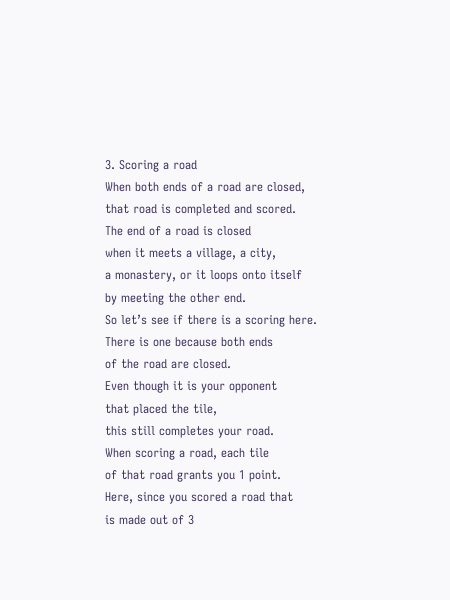3. Scoring a road
When both ends of a road are closed,
that road is completed and scored.
The end of a road is closed
when it meets a village, a city,
a monastery, or it loops onto itself
by meeting the other end.
So let’s see if there is a scoring here.
There is one because both ends
of the road are closed.
Even though it is your opponent
that placed the tile,
this still completes your road.
When scoring a road, each tile
of that road grants you 1 point.
Here, since you scored a road that
is made out of 3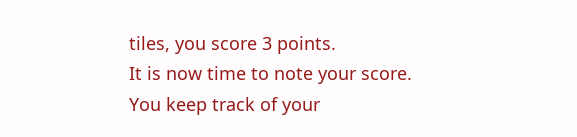tiles, you score 3 points.
It is now time to note your score.
You keep track of your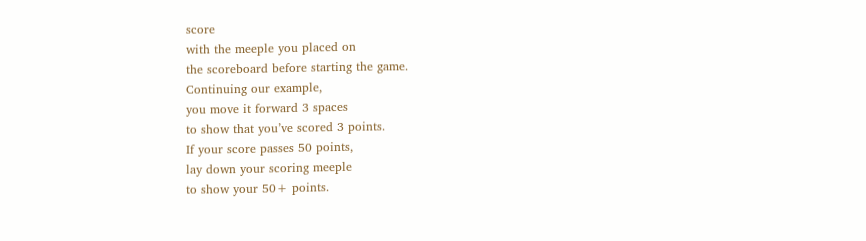score
with the meeple you placed on
the scoreboard before starting the game.
Continuing our example,
you move it forward 3 spaces
to show that you’ve scored 3 points.
If your score passes 50 points,
lay down your scoring meeple
to show your 50+ points.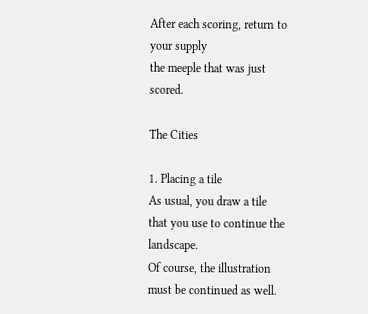After each scoring, return to your supply
the meeple that was just scored.

The Cities

1. Placing a tile
As usual, you draw a tile
that you use to continue the landscape.
Of course, the illustration
must be continued as well.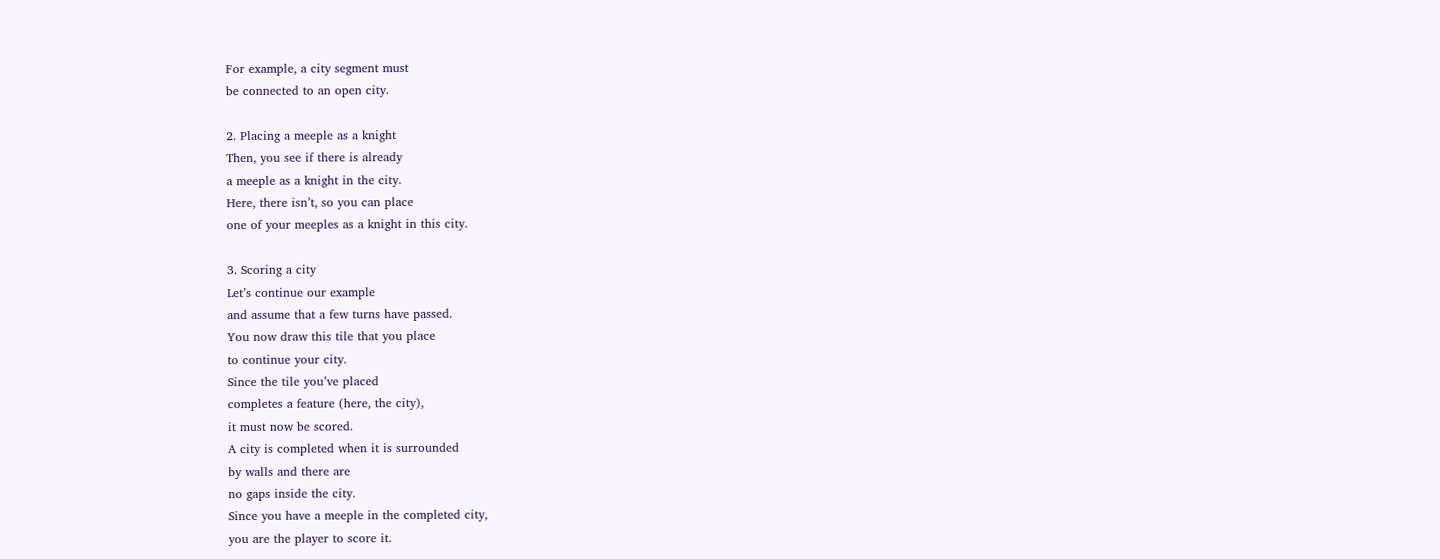For example, a city segment must
be connected to an open city.

2. Placing a meeple as a knight
Then, you see if there is already
a meeple as a knight in the city.
Here, there isn’t, so you can place
one of your meeples as a knight in this city.

3. Scoring a city
Let’s continue our example
and assume that a few turns have passed.
You now draw this tile that you place
to continue your city.
Since the tile you’ve placed
completes a feature (here, the city),
it must now be scored.
A city is completed when it is surrounded
by walls and there are
no gaps inside the city.
Since you have a meeple in the completed city,
you are the player to score it.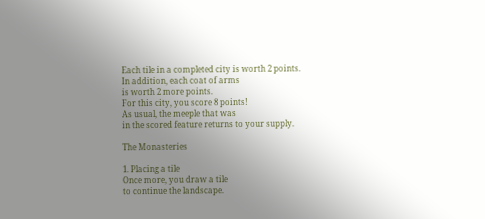Each tile in a completed city is worth 2 points.
In addition, each coat of arms
is worth 2 more points.
For this city, you score 8 points!
As usual, the meeple that was
in the scored feature returns to your supply.

The Monasteries

1. Placing a tile
Once more, you draw a tile
to continue the landscape.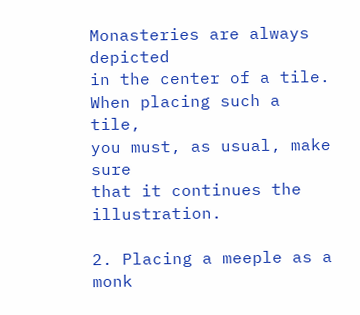Monasteries are always depicted
in the center of a tile.
When placing such a tile,
you must, as usual, make sure
that it continues the illustration.

2. Placing a meeple as a monk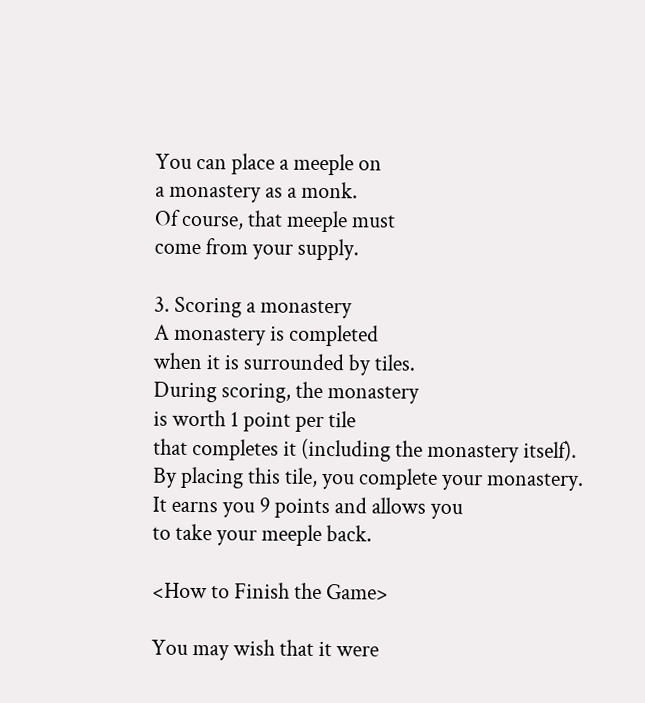You can place a meeple on
a monastery as a monk.
Of course, that meeple must
come from your supply.

3. Scoring a monastery
A monastery is completed
when it is surrounded by tiles.
During scoring, the monastery
is worth 1 point per tile
that completes it (including the monastery itself).
By placing this tile, you complete your monastery.
It earns you 9 points and allows you
to take your meeple back.

<How to Finish the Game>

You may wish that it were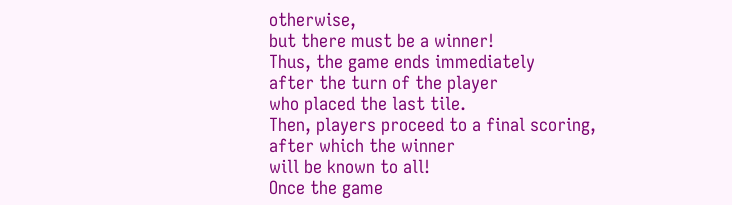otherwise,
but there must be a winner!
Thus, the game ends immediately
after the turn of the player
who placed the last tile.
Then, players proceed to a final scoring,
after which the winner
will be known to all!
Once the game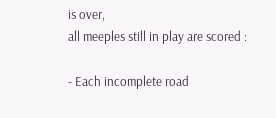is over,
all meeples still in play are scored :

- Each incomplete road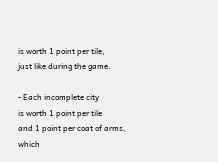is worth 1 point per tile,
just like during the game.

- Each incomplete city
is worth 1 point per tile
and 1 point per coat of arms,
which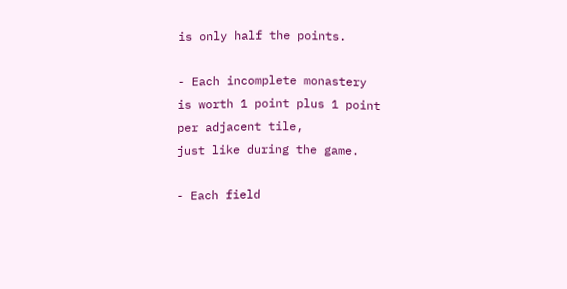is only half the points.

- Each incomplete monastery
is worth 1 point plus 1 point
per adjacent tile,
just like during the game.

- Each field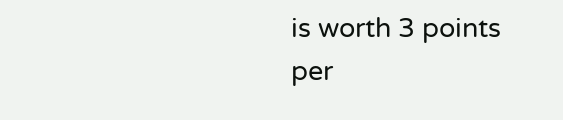is worth 3 points
per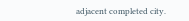adjacent completed city.